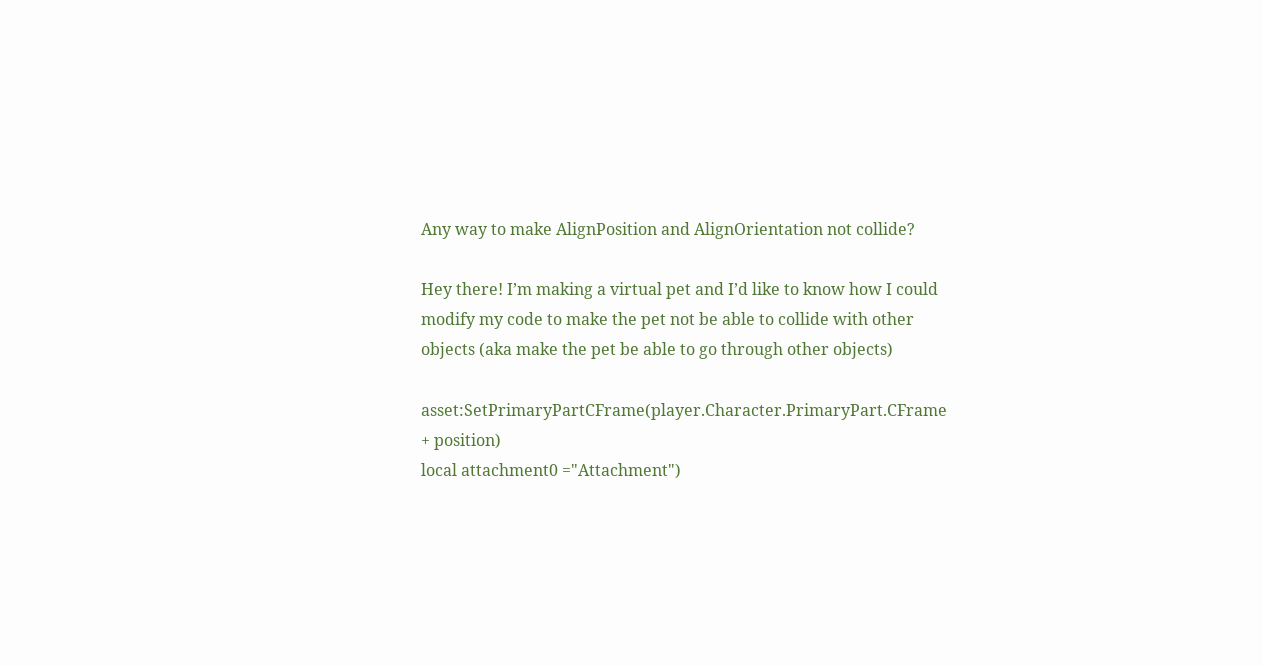Any way to make AlignPosition and AlignOrientation not collide?

Hey there! I’m making a virtual pet and I’d like to know how I could modify my code to make the pet not be able to collide with other objects (aka make the pet be able to go through other objects)

asset:SetPrimaryPartCFrame(player.Character.PrimaryPart.CFrame + position)
local attachment0 ="Attachment")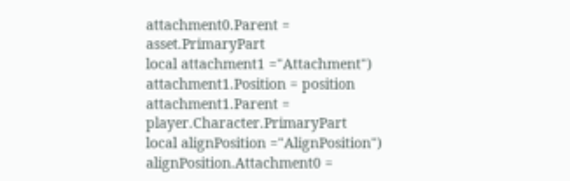attachment0.Parent = asset.PrimaryPart
local attachment1 ="Attachment")
attachment1.Position = position
attachment1.Parent = player.Character.PrimaryPart
local alignPosition ="AlignPosition")
alignPosition.Attachment0 =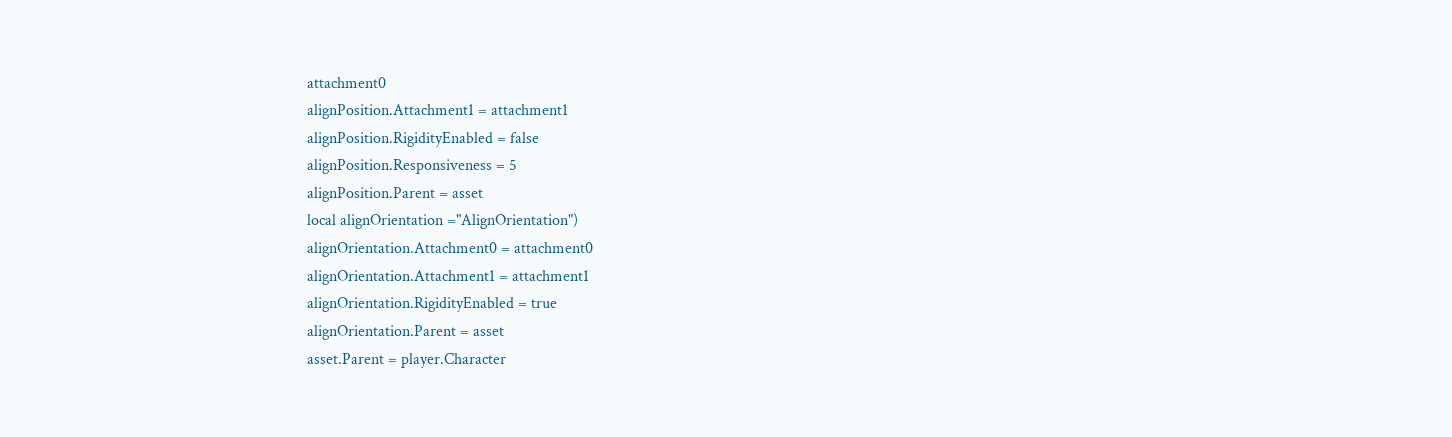attachment0
alignPosition.Attachment1 = attachment1
alignPosition.RigidityEnabled = false
alignPosition.Responsiveness = 5
alignPosition.Parent = asset
local alignOrientation ="AlignOrientation")
alignOrientation.Attachment0 = attachment0
alignOrientation.Attachment1 = attachment1
alignOrientation.RigidityEnabled = true
alignOrientation.Parent = asset
asset.Parent = player.Character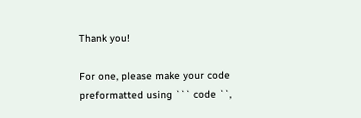Thank you!

For one, please make your code preformatted using ``` code ``,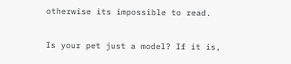otherwise its impossible to read.

Is your pet just a model? If it is,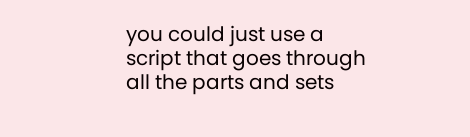you could just use a script that goes through all the parts and sets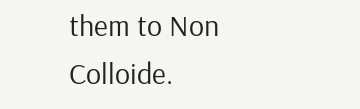them to Non Colloide.